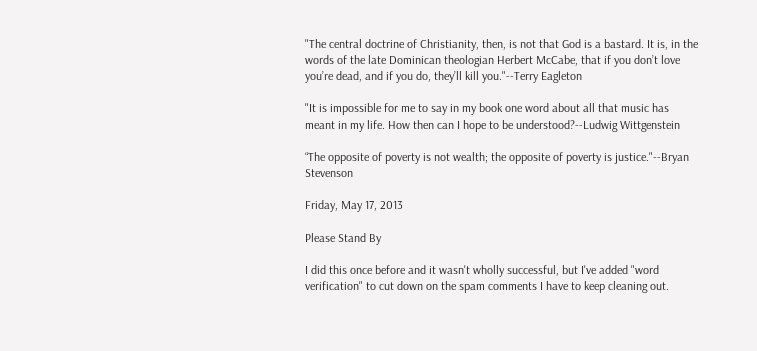"The central doctrine of Christianity, then, is not that God is a bastard. It is, in the words of the late Dominican theologian Herbert McCabe, that if you don’t love you’re dead, and if you do, they’ll kill you."--Terry Eagleton

"It is impossible for me to say in my book one word about all that music has meant in my life. How then can I hope to be understood?--Ludwig Wittgenstein

“The opposite of poverty is not wealth; the opposite of poverty is justice."--Bryan Stevenson

Friday, May 17, 2013

Please Stand By

I did this once before and it wasn't wholly successful, but I've added "word verification" to cut down on the spam comments I have to keep cleaning out.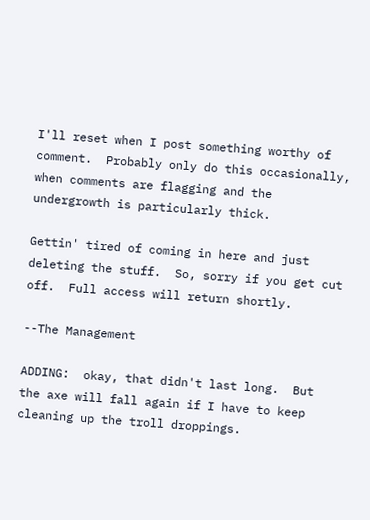I'll reset when I post something worthy of comment.  Probably only do this occasionally, when comments are flagging and the undergrowth is particularly thick.

Gettin' tired of coming in here and just deleting the stuff.  So, sorry if you get cut off.  Full access will return shortly.

--The Management

ADDING:  okay, that didn't last long.  But the axe will fall again if I have to keep cleaning up the troll droppings.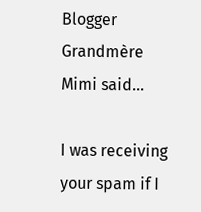Blogger Grandmère Mimi said...

I was receiving your spam if I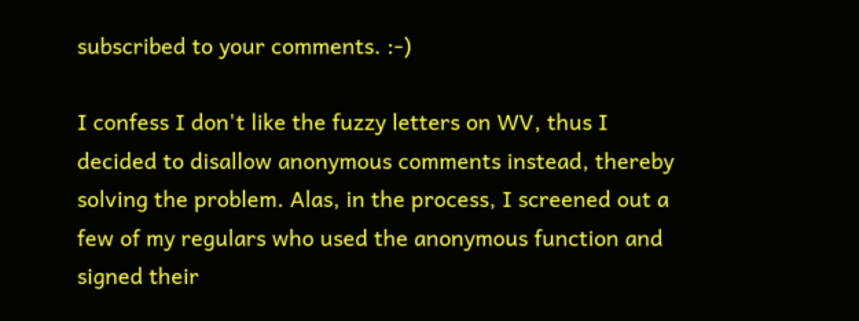subscribed to your comments. :-)

I confess I don't like the fuzzy letters on WV, thus I decided to disallow anonymous comments instead, thereby solving the problem. Alas, in the process, I screened out a few of my regulars who used the anonymous function and signed their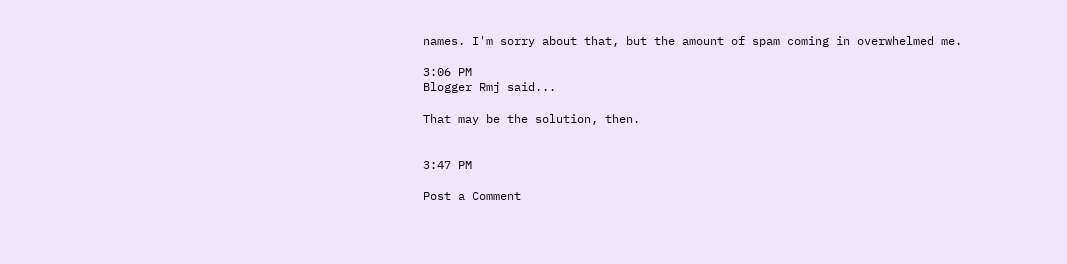names. I'm sorry about that, but the amount of spam coming in overwhelmed me.

3:06 PM
Blogger Rmj said...

That may be the solution, then.


3:47 PM

Post a Comment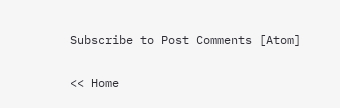Subscribe to Post Comments [Atom]

<< Home